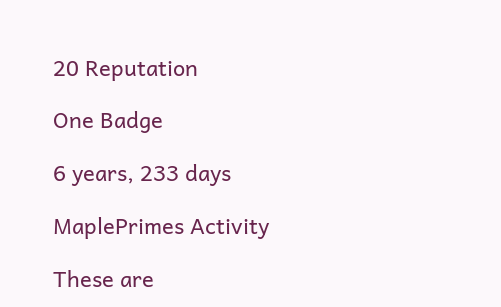20 Reputation

One Badge

6 years, 233 days

MaplePrimes Activity

These are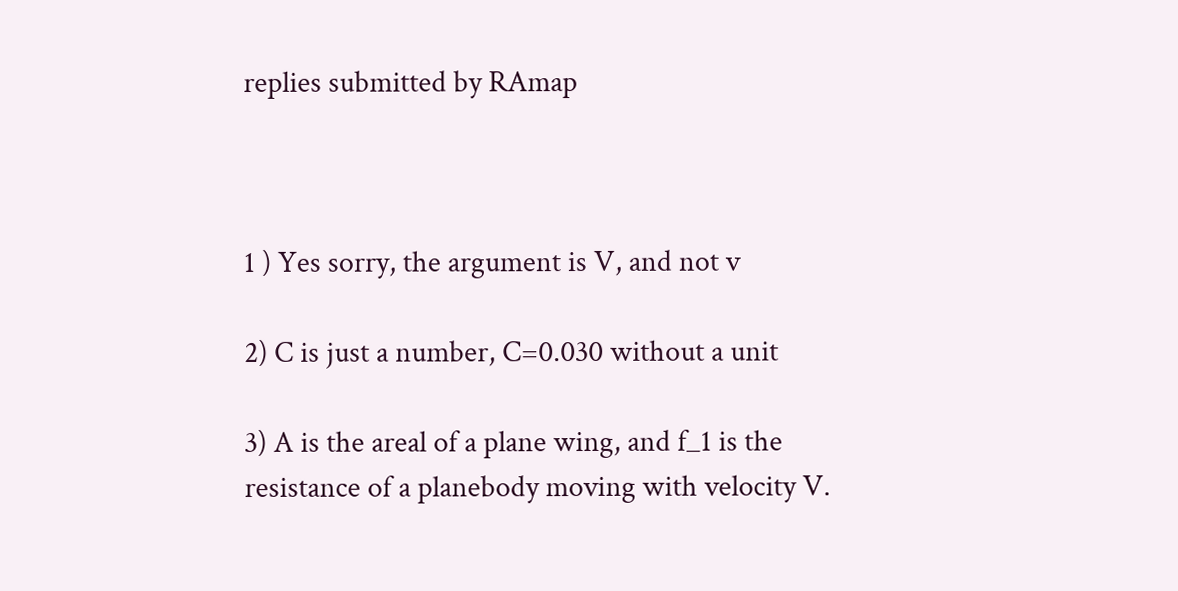replies submitted by RAmap



1 ) Yes sorry, the argument is V, and not v

2) C is just a number, C=0.030 without a unit

3) A is the areal of a plane wing, and f_1 is the resistance of a planebody moving with velocity V.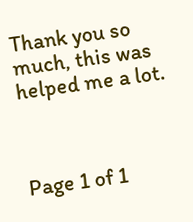Thank you so much, this was helped me a lot.



Page 1 of 1